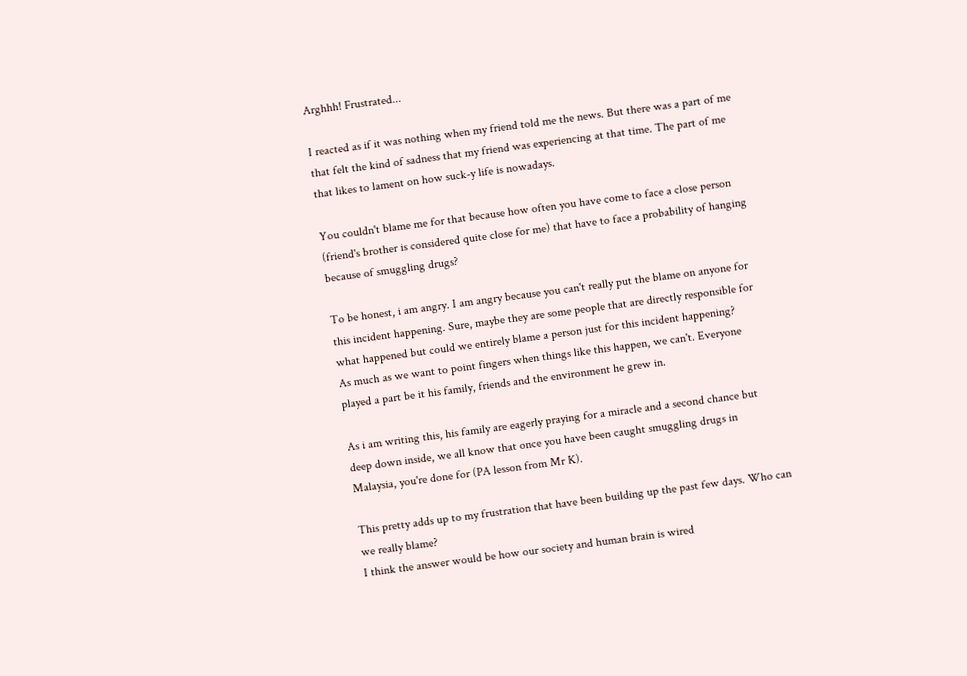Arghhh! Frustrated...

I reacted as if it was nothing when my friend told me the news. But there was a part of me that felt the kind of sadness that my friend was experiencing at that time. The part of me that likes to lament on how suck-y life is nowadays.

You couldn't blame me for that because how often you have come to face a close person (friend's brother is considered quite close for me) that have to face a probability of hanging because of smuggling drugs?

To be honest, i am angry. I am angry because you can't really put the blame on anyone for this incident happening. Sure, maybe they are some people that are directly responsible for what happened but could we entirely blame a person just for this incident happening?
As much as we want to point fingers when things like this happen, we can't. Everyone played a part be it his family, friends and the environment he grew in.

As i am writing this, his family are eagerly praying for a miracle and a second chance but deep down inside, we all know that once you have been caught smuggling drugs in Malaysia, you're done for (PA lesson from Mr K).

This pretty adds up to my frustration that have been building up the past few days. Who can we really blame?
I think the answer would be how our society and human brain is wired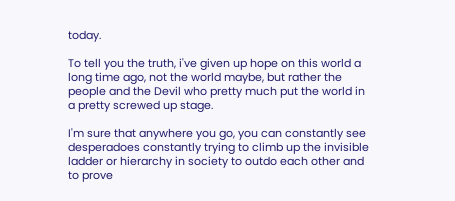today.

To tell you the truth, i've given up hope on this world a long time ago, not the world maybe, but rather the people and the Devil who pretty much put the world in a pretty screwed up stage.

I'm sure that anywhere you go, you can constantly see desperadoes constantly trying to climb up the invisible ladder or hierarchy in society to outdo each other and to prove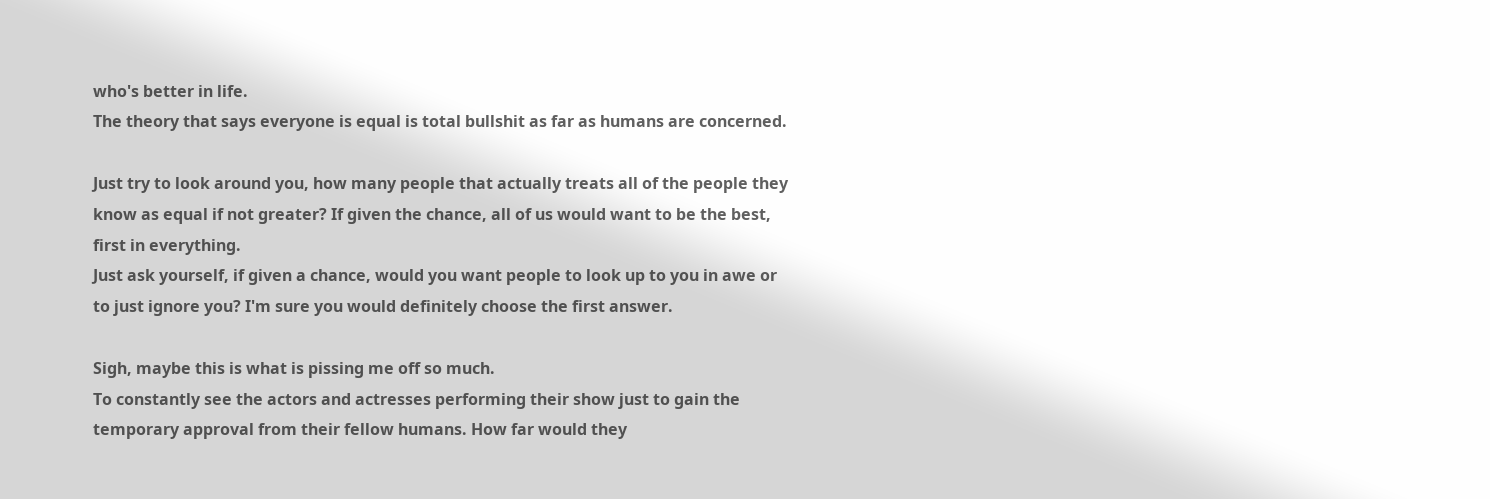who's better in life.
The theory that says everyone is equal is total bullshit as far as humans are concerned.

Just try to look around you, how many people that actually treats all of the people they know as equal if not greater? If given the chance, all of us would want to be the best, first in everything.
Just ask yourself, if given a chance, would you want people to look up to you in awe or to just ignore you? I'm sure you would definitely choose the first answer.

Sigh, maybe this is what is pissing me off so much.
To constantly see the actors and actresses performing their show just to gain the temporary approval from their fellow humans. How far would they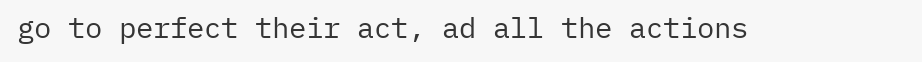go to perfect their act, ad all the actions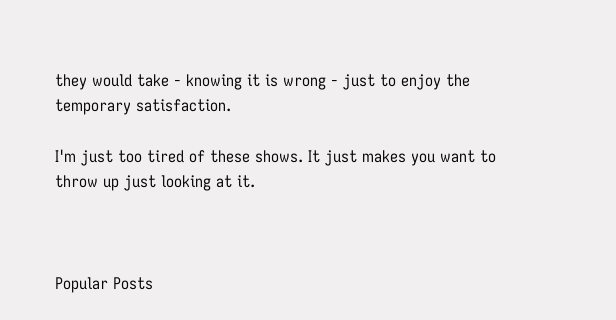they would take - knowing it is wrong - just to enjoy the temporary satisfaction.

I'm just too tired of these shows. It just makes you want to throw up just looking at it.



Popular Posts